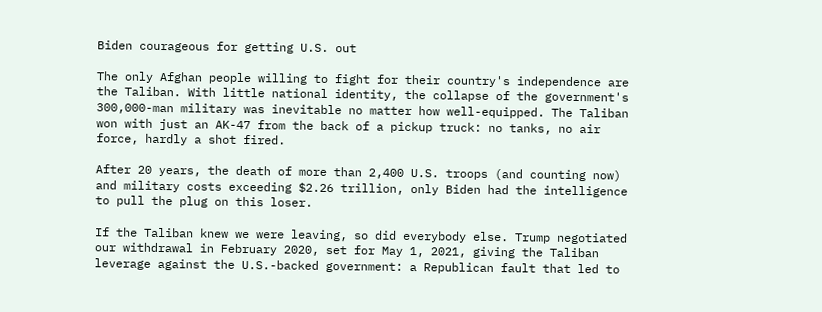Biden courageous for getting U.S. out

The only Afghan people willing to fight for their country's independence are the Taliban. With little national identity, the collapse of the government's 300,000-man military was inevitable no matter how well-equipped. The Taliban won with just an AK-47 from the back of a pickup truck: no tanks, no air force, hardly a shot fired.

After 20 years, the death of more than 2,400 U.S. troops (and counting now) and military costs exceeding $2.26 trillion, only Biden had the intelligence to pull the plug on this loser.

If the Taliban knew we were leaving, so did everybody else. Trump negotiated our withdrawal in February 2020, set for May 1, 2021, giving the Taliban leverage against the U.S.-backed government: a Republican fault that led to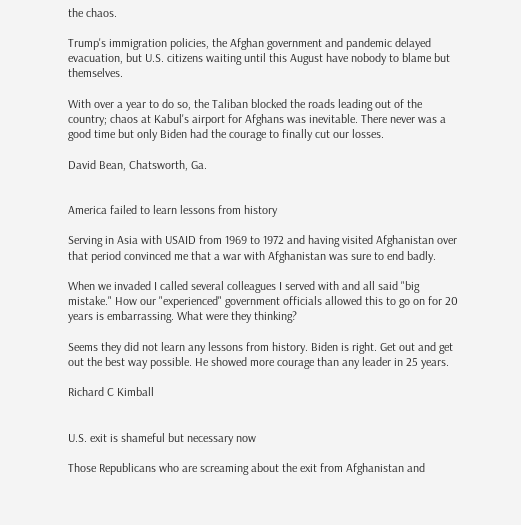the chaos.

Trump's immigration policies, the Afghan government and pandemic delayed evacuation, but U.S. citizens waiting until this August have nobody to blame but themselves.

With over a year to do so, the Taliban blocked the roads leading out of the country; chaos at Kabul's airport for Afghans was inevitable. There never was a good time but only Biden had the courage to finally cut our losses.

David Bean, Chatsworth, Ga.


America failed to learn lessons from history

Serving in Asia with USAID from 1969 to 1972 and having visited Afghanistan over that period convinced me that a war with Afghanistan was sure to end badly.

When we invaded I called several colleagues I served with and all said "big mistake." How our "experienced" government officials allowed this to go on for 20 years is embarrassing. What were they thinking?

Seems they did not learn any lessons from history. Biden is right. Get out and get out the best way possible. He showed more courage than any leader in 25 years.

Richard C Kimball


U.S. exit is shameful but necessary now

Those Republicans who are screaming about the exit from Afghanistan and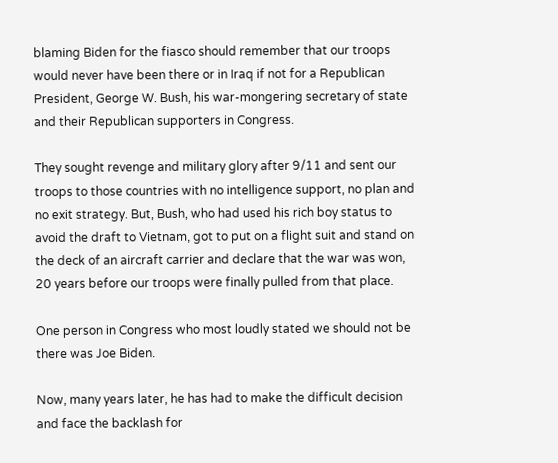blaming Biden for the fiasco should remember that our troops would never have been there or in Iraq if not for a Republican President, George W. Bush, his war-mongering secretary of state and their Republican supporters in Congress.

They sought revenge and military glory after 9/11 and sent our troops to those countries with no intelligence support, no plan and no exit strategy. But, Bush, who had used his rich boy status to avoid the draft to Vietnam, got to put on a flight suit and stand on the deck of an aircraft carrier and declare that the war was won, 20 years before our troops were finally pulled from that place.

One person in Congress who most loudly stated we should not be there was Joe Biden.

Now, many years later, he has had to make the difficult decision and face the backlash for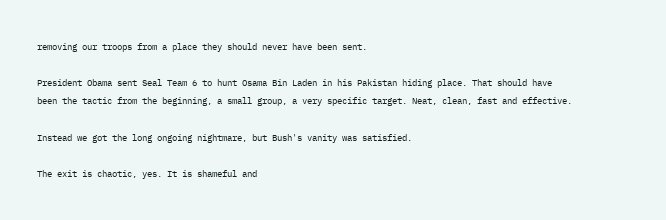removing our troops from a place they should never have been sent.

President Obama sent Seal Team 6 to hunt Osama Bin Laden in his Pakistan hiding place. That should have been the tactic from the beginning, a small group, a very specific target. Neat, clean, fast and effective.

Instead we got the long ongoing nightmare, but Bush's vanity was satisfied.

The exit is chaotic, yes. It is shameful and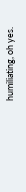humiliating, oh yes.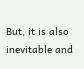But, it is also inevitable and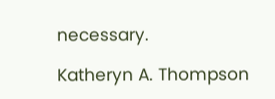necessary.

Katheryn A. Thompson